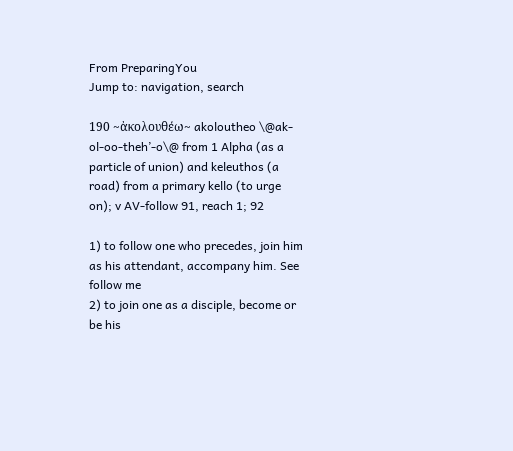From PreparingYou
Jump to: navigation, search

190 ~ἀκολουθέω~ akoloutheo \@ak-ol-oo-theh’-o\@ from 1 Alpha (as a particle of union) and keleuthos (a road) from a primary kello (to urge on); v AV-follow 91, reach 1; 92

1) to follow one who precedes, join him as his attendant, accompany him. See follow me
2) to join one as a disciple, become or be his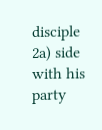disciple
2a) side with his party